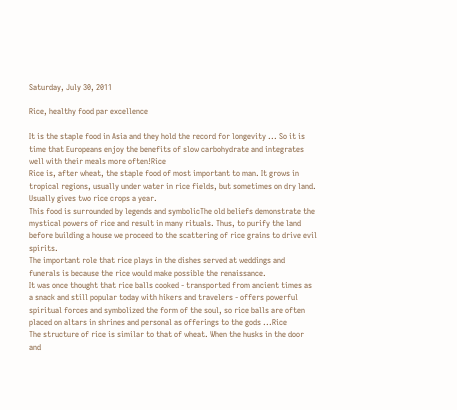Saturday, July 30, 2011

Rice, healthy food par excellence

It is the staple food in Asia and they hold the record for longevity ... So it is time that Europeans enjoy the benefits of slow carbohydrate and integrates well with their meals more often!Rice
Rice is, after wheat, the staple food of most important to man. It grows in tropical regions, usually under water in rice fields, but sometimes on dry land. Usually gives two rice crops a year.
This food is surrounded by legends and symbolicThe old beliefs demonstrate the mystical powers of rice and result in many rituals. Thus, to purify the land before building a house we proceed to the scattering of rice grains to drive evil spirits.
The important role that rice plays in the dishes served at weddings and funerals is because the rice would make possible the renaissance.
It was once thought that rice balls cooked - transported from ancient times as a snack and still popular today with hikers and travelers - offers powerful spiritual forces and symbolized the form of the soul, so rice balls are often placed on altars in shrines and personal as offerings to the gods ...Rice
The structure of rice is similar to that of wheat. When the husks in the door and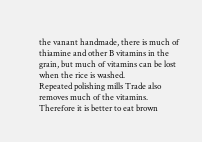the vanant handmade, there is much of thiamine and other B vitamins in the grain, but much of vitamins can be lost when the rice is washed.
Repeated polishing mills Trade also removes much of the vitamins. Therefore it is better to eat brown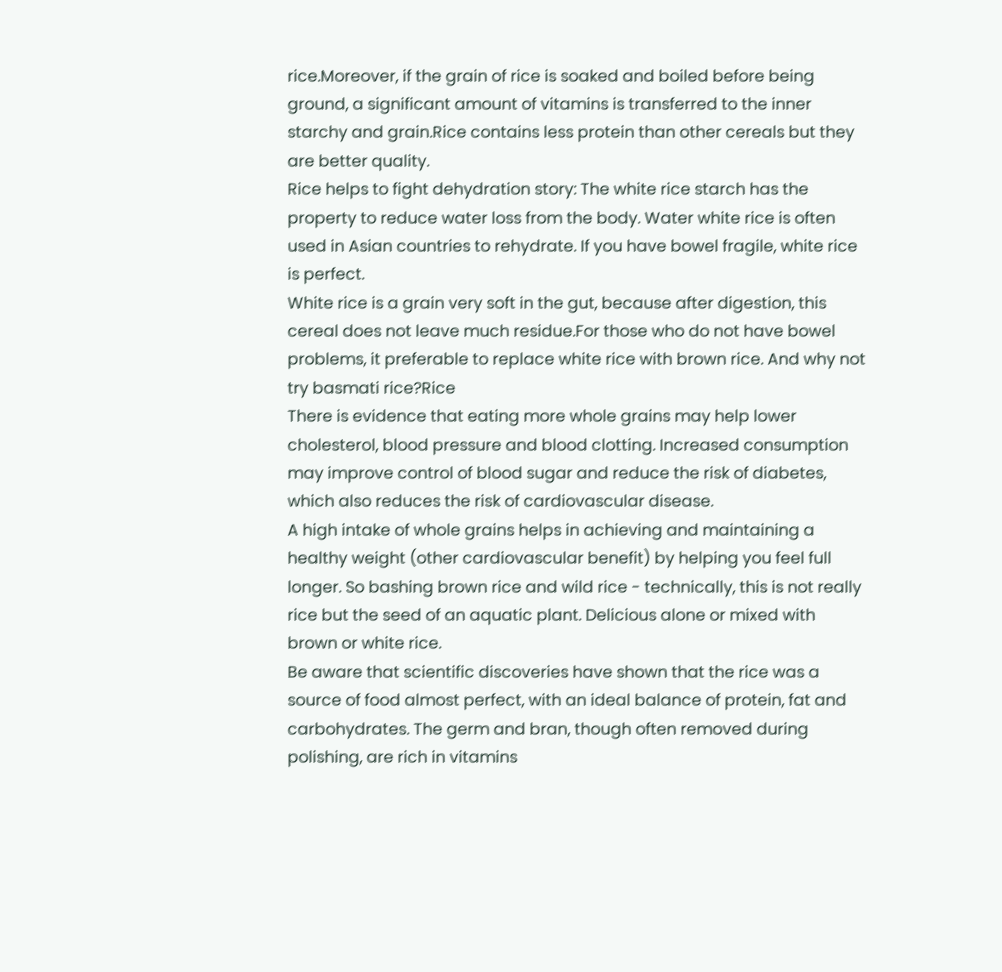rice.Moreover, if the grain of rice is soaked and boiled before being ground, a significant amount of vitamins is transferred to the inner starchy and grain.Rice contains less protein than other cereals but they are better quality.
Rice helps to fight dehydration story: The white rice starch has the property to reduce water loss from the body. Water white rice is often used in Asian countries to rehydrate. If you have bowel fragile, white rice is perfect.
White rice is a grain very soft in the gut, because after digestion, this cereal does not leave much residue.For those who do not have bowel problems, it preferable to replace white rice with brown rice. And why not try basmati rice?Rice
There is evidence that eating more whole grains may help lower cholesterol, blood pressure and blood clotting. Increased consumption may improve control of blood sugar and reduce the risk of diabetes, which also reduces the risk of cardiovascular disease.
A high intake of whole grains helps in achieving and maintaining a healthy weight (other cardiovascular benefit) by helping you feel full longer. So bashing brown rice and wild rice - technically, this is not really rice but the seed of an aquatic plant. Delicious alone or mixed with brown or white rice.
Be aware that scientific discoveries have shown that the rice was a source of food almost perfect, with an ideal balance of protein, fat and carbohydrates. The germ and bran, though often removed during polishing, are rich in vitamins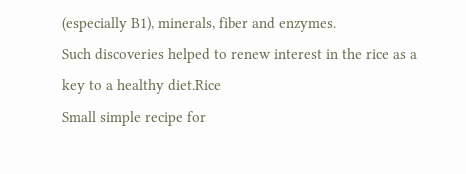(especially B1), minerals, fiber and enzymes.
Such discoveries helped to renew interest in the rice as a key to a healthy diet.Rice
Small simple recipe for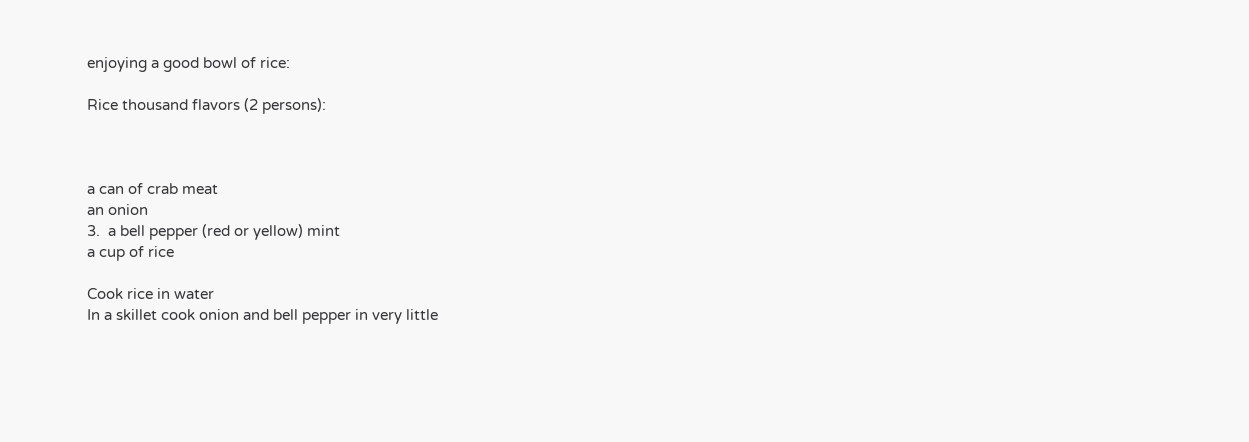enjoying a good bowl of rice:

Rice thousand flavors (2 persons):



a can of crab meat
an onion
3.  a bell pepper (red or yellow) mint
a cup of rice

Cook rice in water
In a skillet cook onion and bell pepper in very little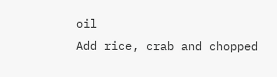oil
Add rice, crab and chopped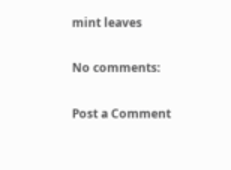mint leaves

No comments:

Post a Comment